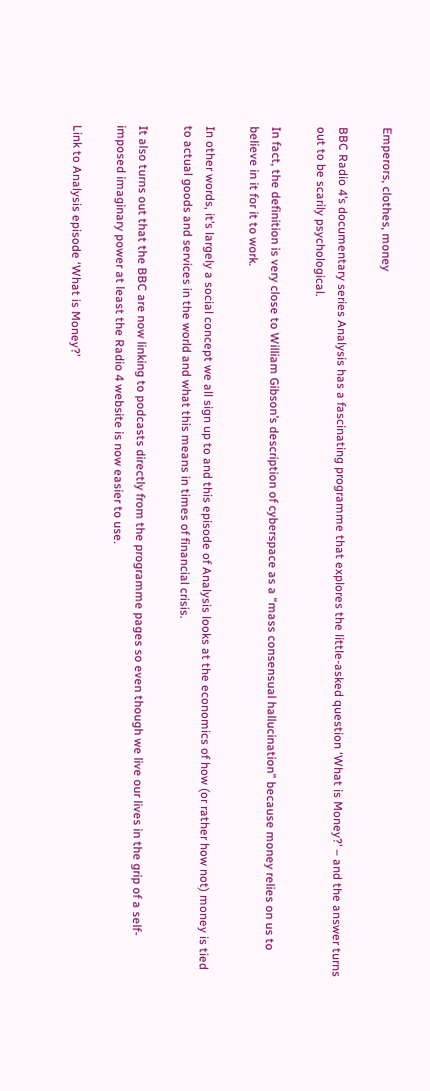Emperors, clothes, money

BBC Radio 4’s documentary series Analysis has a fascinating programme that explores the little-asked question ‘What is Money?’ – and the answer turns out to be scarily psychological.

In fact, the definition is very close to William Gibson’s description of cyberspace as a “mass consensual hallucination” because money relies on us to believe in it for it to work.

In other words, it’s largely a social concept we all sign up to and this episode of Analysis looks at the economics of how (or rather how not) money is tied to actual goods and services in the world and what this means in times of financial crisis.

It also turns out that the BBC are now linking to podcasts directly from the programme pages so even though we live our lives in the grip of a self-imposed imaginary power at least the Radio 4 website is now easier to use.

Link to Analysis episode ‘What is Money?’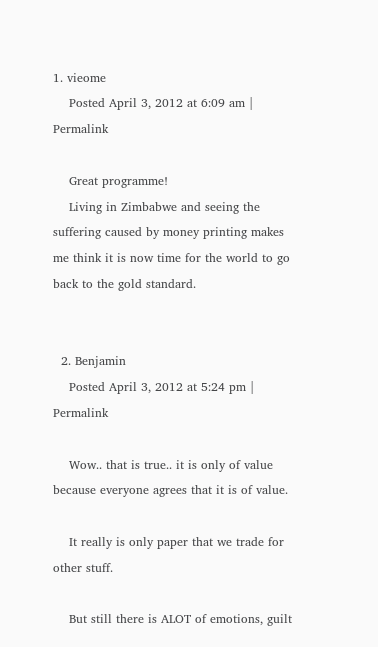1. vieome
    Posted April 3, 2012 at 6:09 am | Permalink

    Great programme!
    Living in Zimbabwe and seeing the suffering caused by money printing makes me think it is now time for the world to go back to the gold standard.


  2. Benjamin
    Posted April 3, 2012 at 5:24 pm | Permalink

    Wow.. that is true.. it is only of value because everyone agrees that it is of value.

    It really is only paper that we trade for other stuff.

    But still there is ALOT of emotions, guilt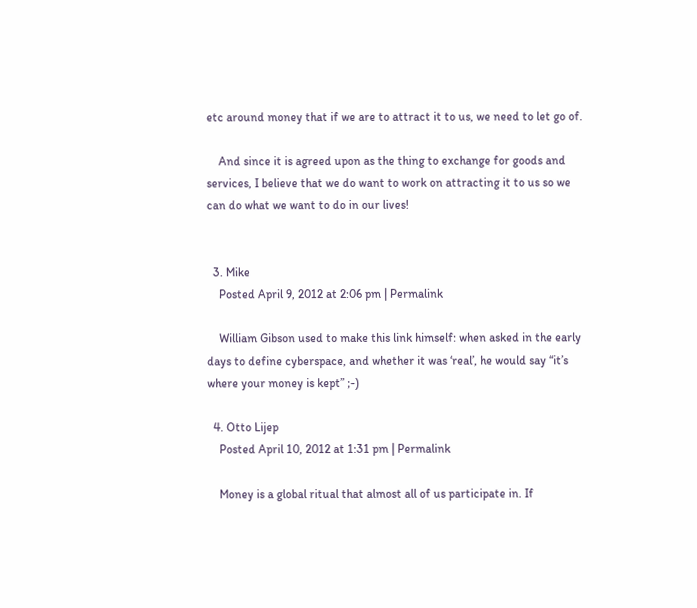etc around money that if we are to attract it to us, we need to let go of.

    And since it is agreed upon as the thing to exchange for goods and services, I believe that we do want to work on attracting it to us so we can do what we want to do in our lives!


  3. Mike
    Posted April 9, 2012 at 2:06 pm | Permalink

    William Gibson used to make this link himself: when asked in the early days to define cyberspace, and whether it was ‘real’, he would say “it’s where your money is kept” ;-)

  4. Otto Lijep
    Posted April 10, 2012 at 1:31 pm | Permalink

    Money is a global ritual that almost all of us participate in. If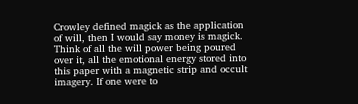Crowley defined magick as the application of will, then I would say money is magick. Think of all the will power being poured over it, all the emotional energy stored into this paper with a magnetic strip and occult imagery. If one were to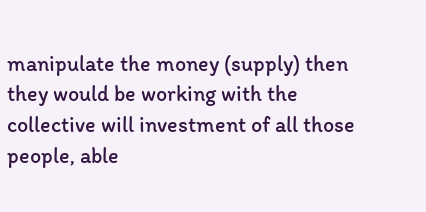manipulate the money (supply) then they would be working with the collective will investment of all those people, able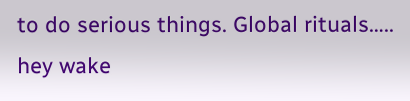to do serious things. Global rituals….. hey wake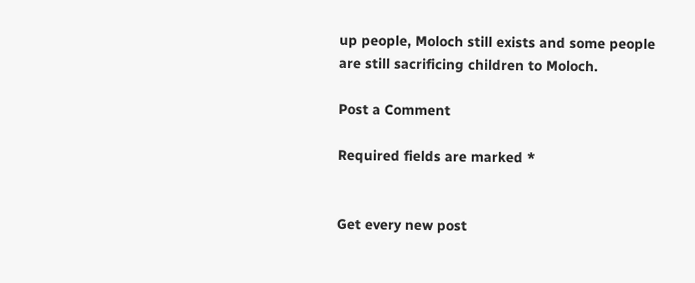up people, Moloch still exists and some people are still sacrificing children to Moloch.

Post a Comment

Required fields are marked *


Get every new post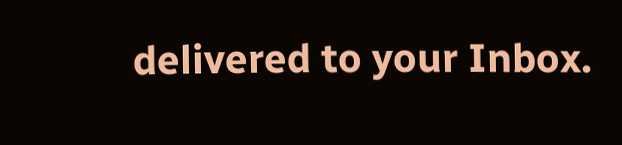delivered to your Inbox.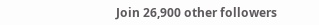Join 26,900 other followers